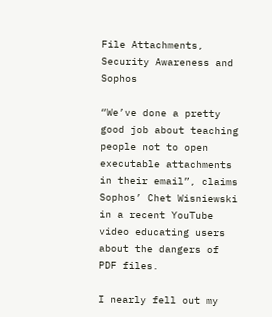File Attachments, Security Awareness and Sophos

“We’ve done a pretty good job about teaching people not to open executable attachments in their email”, claims Sophos’ Chet Wisniewski in a recent YouTube video educating users about the dangers of PDF files.

I nearly fell out my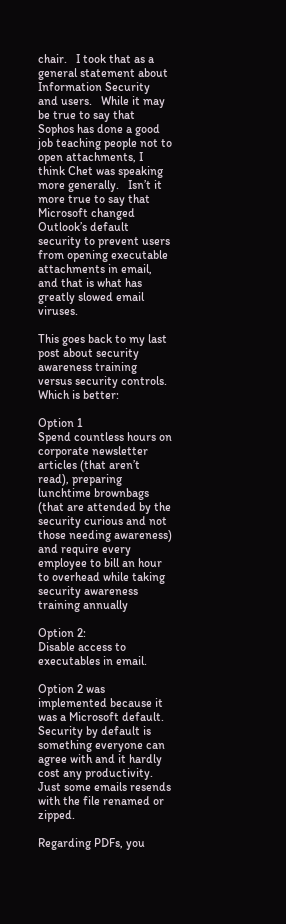chair.   I took that as a general statement about Information Security and users.   While it may be true to say that Sophos has done a good job teaching people not to open attachments, I think Chet was speaking more generally.   Isn’t it more true to say that Microsoft changed Outlook’s default security to prevent users from opening executable attachments in email, and that is what has greatly slowed email viruses.

This goes back to my last post about security awareness training versus security controls.   Which is better:

Option 1
Spend countless hours on corporate newsletter articles (that aren’t read), preparing lunchtime brownbags (that are attended by the security curious and not those needing awareness) and require every employee to bill an hour to overhead while taking security awareness training annually

Option 2:
Disable access to executables in email.

Option 2 was implemented because it was a Microsoft default.  Security by default is something everyone can agree with and it hardly cost any productivity.   Just some emails resends with the file renamed or zipped.

Regarding PDFs, you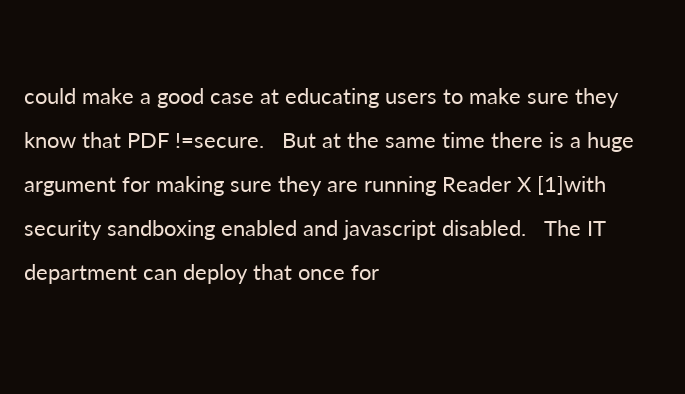could make a good case at educating users to make sure they know that PDF !=secure.   But at the same time there is a huge argument for making sure they are running Reader X [1]with security sandboxing enabled and javascript disabled.   The IT department can deploy that once for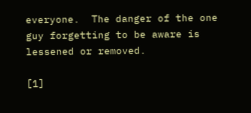everyone.  The danger of the one guy forgetting to be aware is lessened or removed.

[1]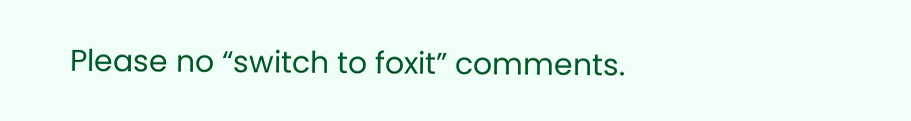Please no “switch to foxit” comments.